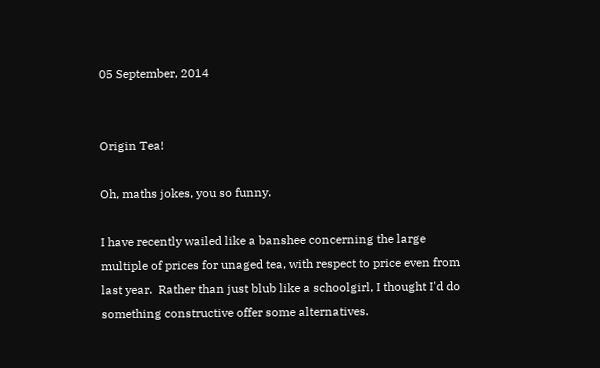05 September, 2014


Origin Tea!

Oh, maths jokes, you so funny.

I have recently wailed like a banshee concerning the large multiple of prices for unaged tea, with respect to price even from last year.  Rather than just blub like a schoolgirl, I thought I'd do something constructive offer some alternatives.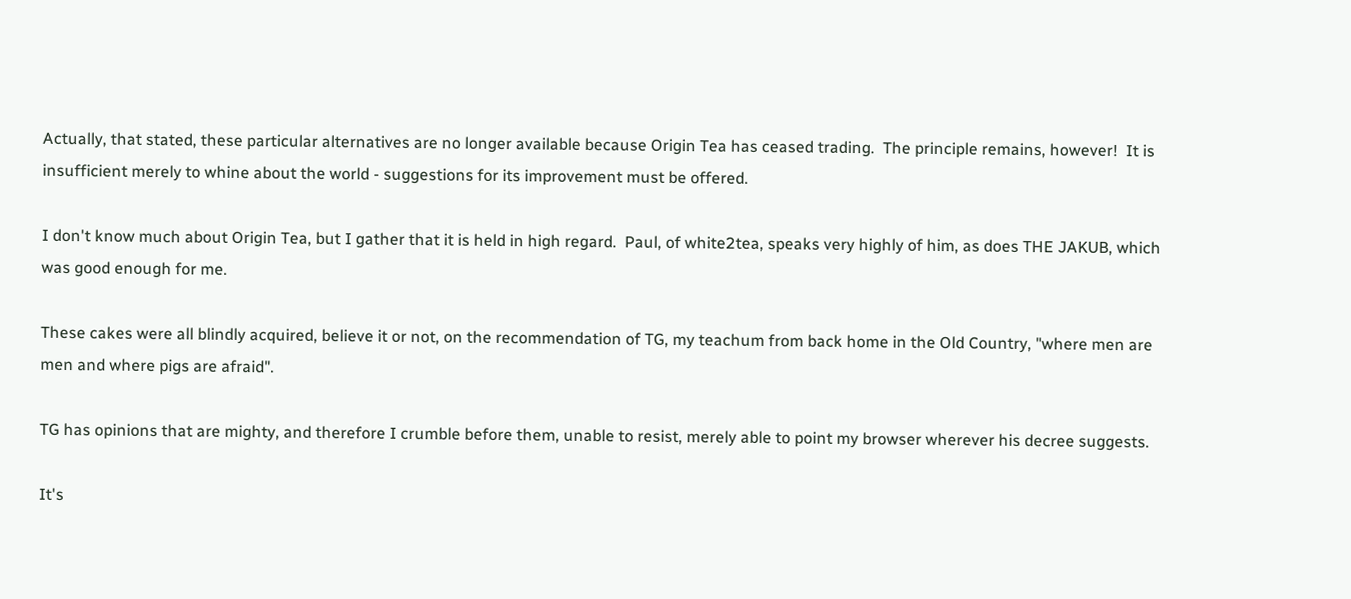Actually, that stated, these particular alternatives are no longer available because Origin Tea has ceased trading.  The principle remains, however!  It is insufficient merely to whine about the world - suggestions for its improvement must be offered.

I don't know much about Origin Tea, but I gather that it is held in high regard.  Paul, of white2tea, speaks very highly of him, as does THE JAKUB, which was good enough for me.

These cakes were all blindly acquired, believe it or not, on the recommendation of TG, my teachum from back home in the Old Country, "where men are men and where pigs are afraid".

TG has opinions that are mighty, and therefore I crumble before them, unable to resist, merely able to point my browser wherever his decree suggests.

It's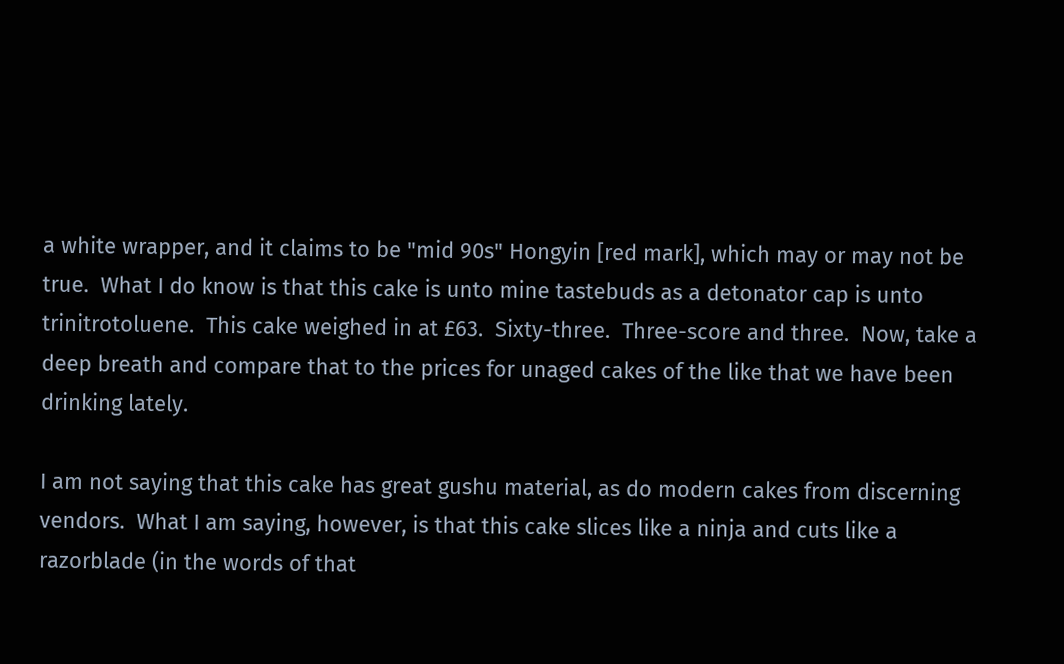a white wrapper, and it claims to be "mid 90s" Hongyin [red mark], which may or may not be true.  What I do know is that this cake is unto mine tastebuds as a detonator cap is unto trinitrotoluene.  This cake weighed in at £63.  Sixty-three.  Three-score and three.  Now, take a deep breath and compare that to the prices for unaged cakes of the like that we have been drinking lately.

I am not saying that this cake has great gushu material, as do modern cakes from discerning vendors.  What I am saying, however, is that this cake slices like a ninja and cuts like a razorblade (in the words of that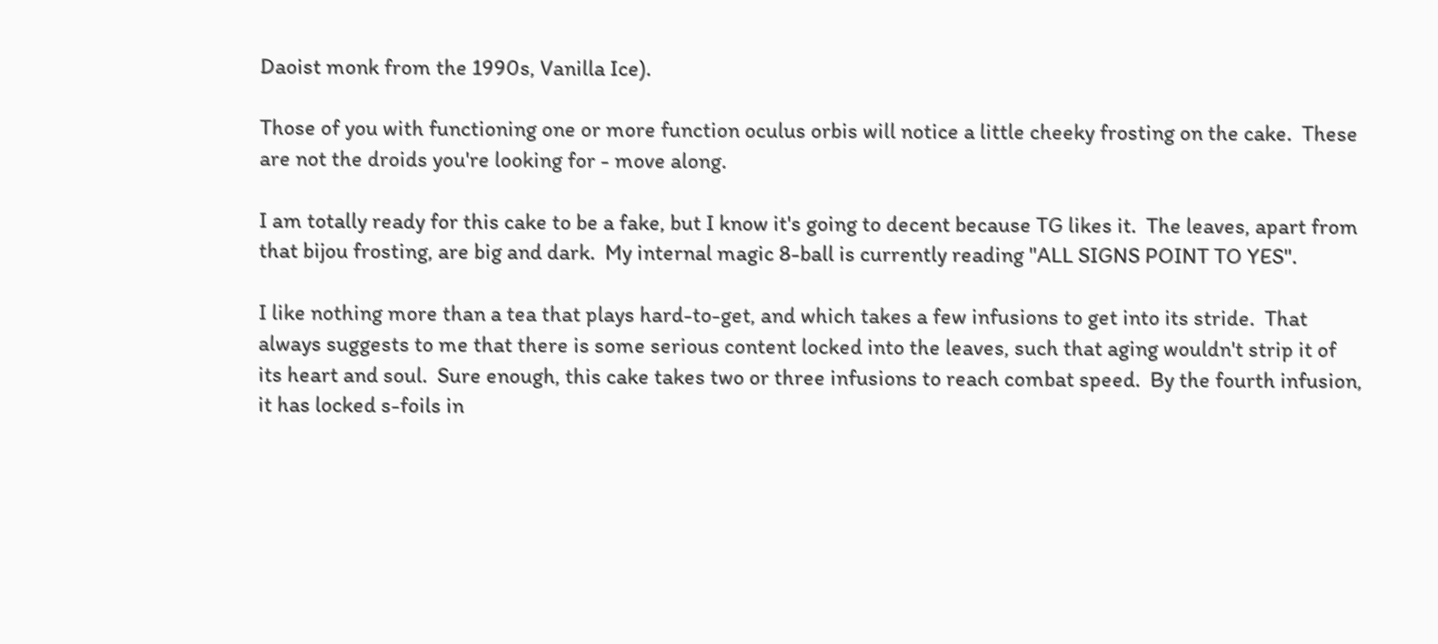Daoist monk from the 1990s, Vanilla Ice).

Those of you with functioning one or more function oculus orbis will notice a little cheeky frosting on the cake.  These are not the droids you're looking for - move along.

I am totally ready for this cake to be a fake, but I know it's going to decent because TG likes it.  The leaves, apart from that bijou frosting, are big and dark.  My internal magic 8-ball is currently reading "ALL SIGNS POINT TO YES".

I like nothing more than a tea that plays hard-to-get, and which takes a few infusions to get into its stride.  That always suggests to me that there is some serious content locked into the leaves, such that aging wouldn't strip it of its heart and soul.  Sure enough, this cake takes two or three infusions to reach combat speed.  By the fourth infusion, it has locked s-foils in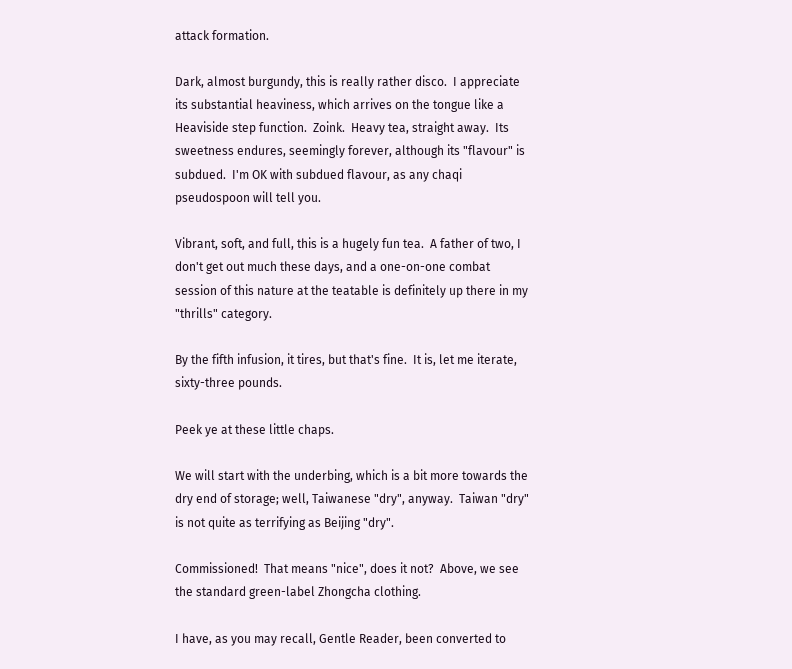attack formation.

Dark, almost burgundy, this is really rather disco.  I appreciate its substantial heaviness, which arrives on the tongue like a Heaviside step function.  Zoink.  Heavy tea, straight away.  Its sweetness endures, seemingly forever, although its "flavour" is subdued.  I'm OK with subdued flavour, as any chaqi pseudospoon will tell you.

Vibrant, soft, and full, this is a hugely fun tea.  A father of two, I don't get out much these days, and a one-on-one combat session of this nature at the teatable is definitely up there in my "thrills" category.

By the fifth infusion, it tires, but that's fine.  It is, let me iterate, sixty-three pounds.

Peek ye at these little chaps.

We will start with the underbing, which is a bit more towards the dry end of storage; well, Taiwanese "dry", anyway.  Taiwan "dry" is not quite as terrifying as Beijing "dry".

Commissioned!  That means "nice", does it not?  Above, we see the standard green-label Zhongcha clothing.

I have, as you may recall, Gentle Reader, been converted to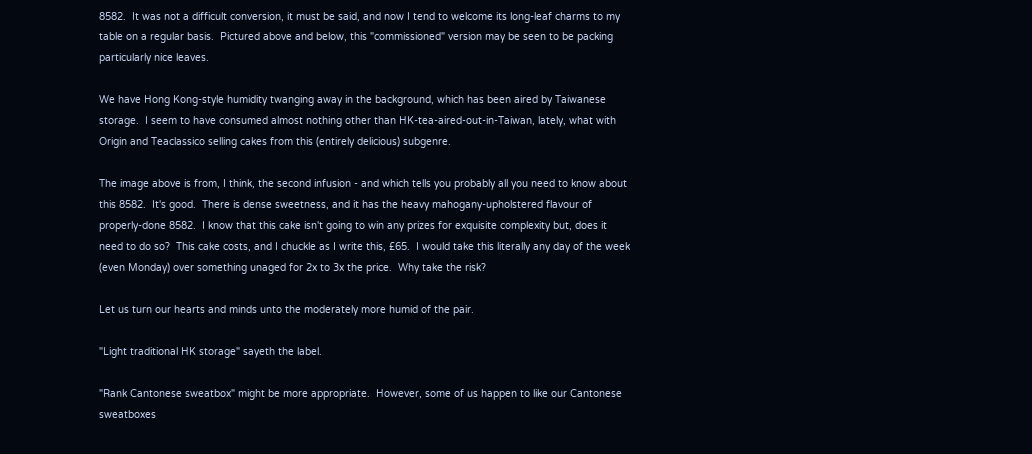8582.  It was not a difficult conversion, it must be said, and now I tend to welcome its long-leaf charms to my table on a regular basis.  Pictured above and below, this "commissioned" version may be seen to be packing particularly nice leaves.

We have Hong Kong-style humidity twanging away in the background, which has been aired by Taiwanese storage.  I seem to have consumed almost nothing other than HK-tea-aired-out-in-Taiwan, lately, what with Origin and Teaclassico selling cakes from this (entirely delicious) subgenre.

The image above is from, I think, the second infusion - and which tells you probably all you need to know about this 8582.  It's good.  There is dense sweetness, and it has the heavy mahogany-upholstered flavour of properly-done 8582.  I know that this cake isn't going to win any prizes for exquisite complexity but, does it need to do so?  This cake costs, and I chuckle as I write this, £65.  I would take this literally any day of the week (even Monday) over something unaged for 2x to 3x the price.  Why take the risk?

Let us turn our hearts and minds unto the moderately more humid of the pair.

"Light traditional HK storage" sayeth the label.

"Rank Cantonese sweatbox" might be more appropriate.  However, some of us happen to like our Cantonese sweatboxes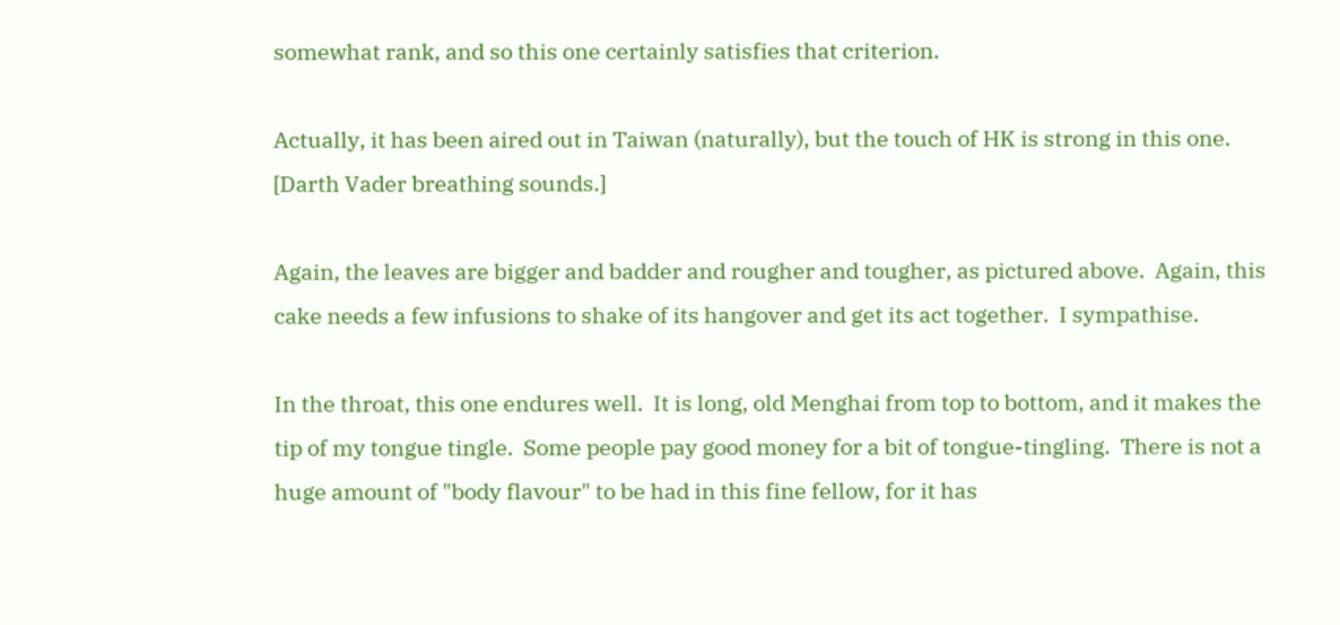somewhat rank, and so this one certainly satisfies that criterion.

Actually, it has been aired out in Taiwan (naturally), but the touch of HK is strong in this one.  [Darth Vader breathing sounds.]

Again, the leaves are bigger and badder and rougher and tougher, as pictured above.  Again, this cake needs a few infusions to shake of its hangover and get its act together.  I sympathise.

In the throat, this one endures well.  It is long, old Menghai from top to bottom, and it makes the tip of my tongue tingle.  Some people pay good money for a bit of tongue-tingling.  There is not a huge amount of "body flavour" to be had in this fine fellow, for it has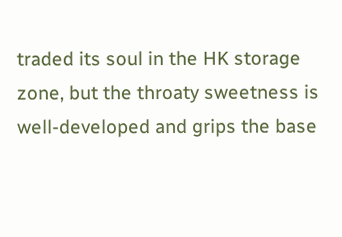traded its soul in the HK storage zone, but the throaty sweetness is well-developed and grips the base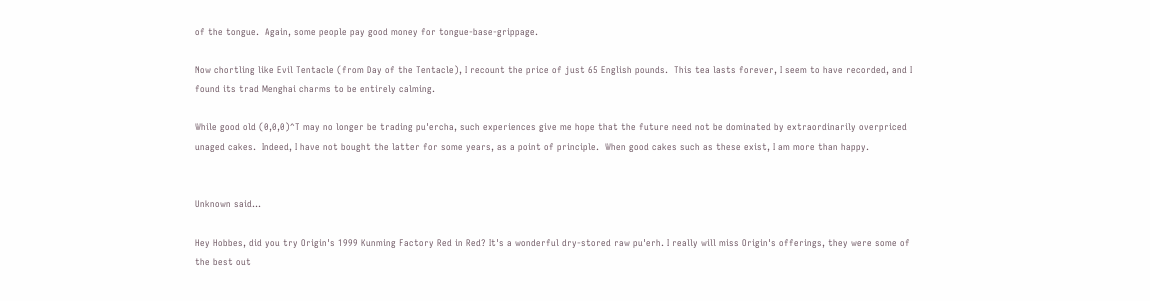of the tongue.  Again, some people pay good money for tongue-base-grippage.

Now chortling like Evil Tentacle (from Day of the Tentacle), I recount the price of just 65 English pounds.  This tea lasts forever, I seem to have recorded, and I found its trad Menghai charms to be entirely calming.

While good old (0,0,0)^T may no longer be trading pu'ercha, such experiences give me hope that the future need not be dominated by extraordinarily overpriced unaged cakes.  Indeed, I have not bought the latter for some years, as a point of principle.  When good cakes such as these exist, I am more than happy.


Unknown said...

Hey Hobbes, did you try Origin's 1999 Kunming Factory Red in Red? It's a wonderful dry-stored raw pu'erh. I really will miss Origin's offerings, they were some of the best out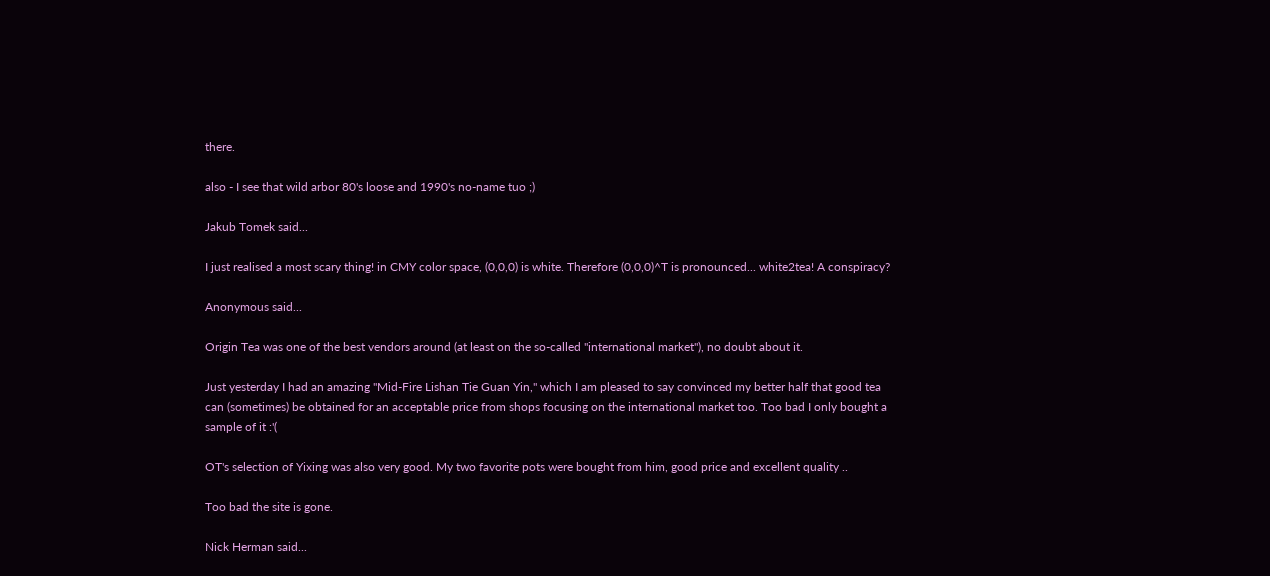there.

also - I see that wild arbor 80's loose and 1990's no-name tuo ;)

Jakub Tomek said...

I just realised a most scary thing! in CMY color space, (0,0,0) is white. Therefore (0,0,0)^T is pronounced... white2tea! A conspiracy?

Anonymous said...

Origin Tea was one of the best vendors around (at least on the so-called "international market"), no doubt about it.

Just yesterday I had an amazing "Mid-Fire Lishan Tie Guan Yin," which I am pleased to say convinced my better half that good tea can (sometimes) be obtained for an acceptable price from shops focusing on the international market too. Too bad I only bought a sample of it :'(

OT's selection of Yixing was also very good. My two favorite pots were bought from him, good price and excellent quality ..

Too bad the site is gone.

Nick Herman said...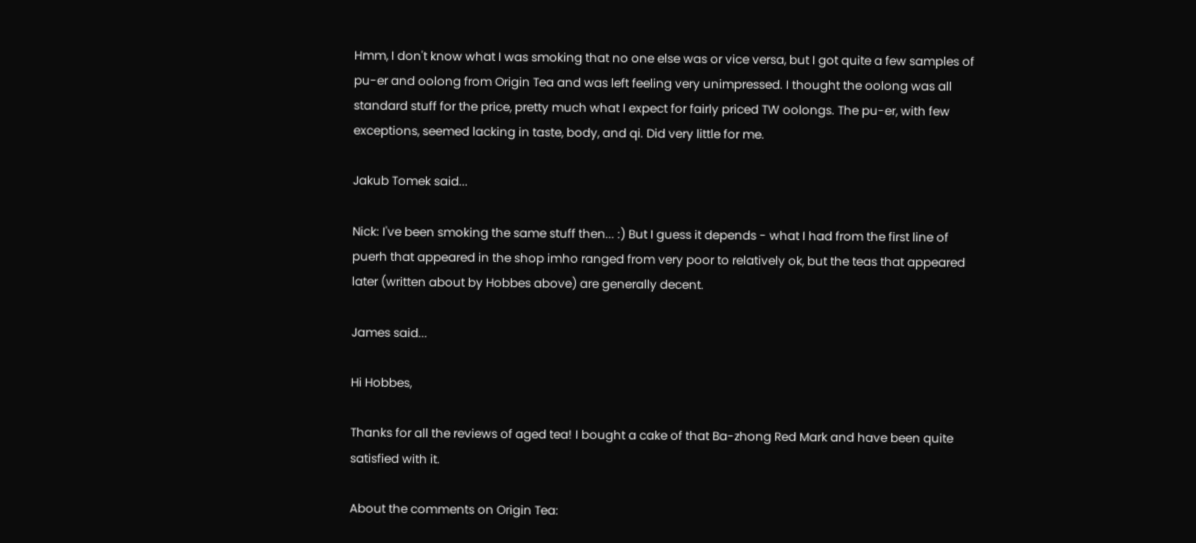Hmm, I don't know what I was smoking that no one else was or vice versa, but I got quite a few samples of pu-er and oolong from Origin Tea and was left feeling very unimpressed. I thought the oolong was all standard stuff for the price, pretty much what I expect for fairly priced TW oolongs. The pu-er, with few exceptions, seemed lacking in taste, body, and qi. Did very little for me.

Jakub Tomek said...

Nick: I've been smoking the same stuff then... :) But I guess it depends - what I had from the first line of puerh that appeared in the shop imho ranged from very poor to relatively ok, but the teas that appeared later (written about by Hobbes above) are generally decent.

James said...

Hi Hobbes,

Thanks for all the reviews of aged tea! I bought a cake of that Ba-zhong Red Mark and have been quite satisfied with it.

About the comments on Origin Tea: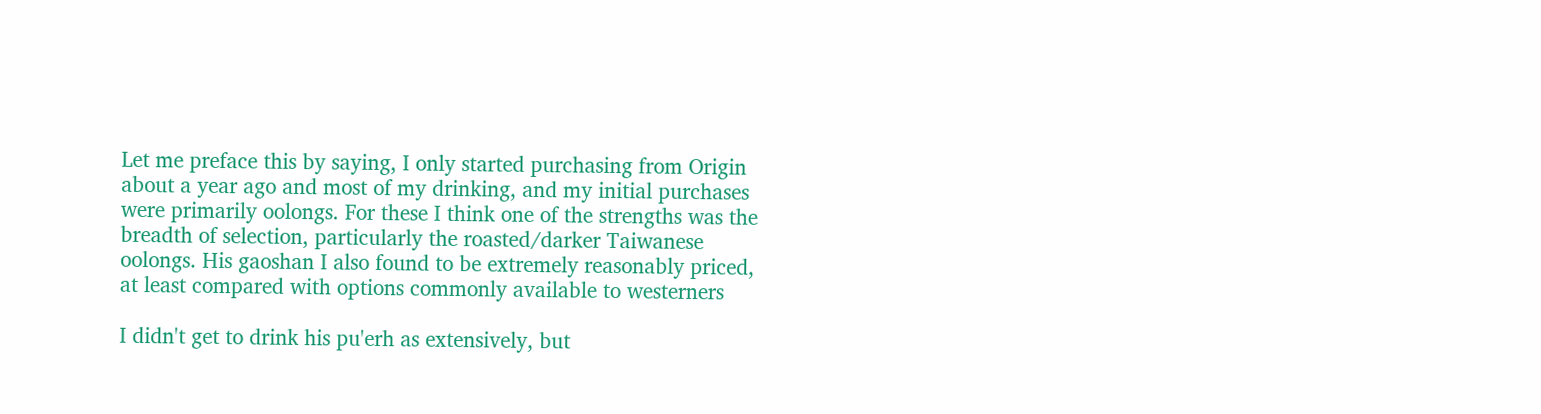Let me preface this by saying, I only started purchasing from Origin about a year ago and most of my drinking, and my initial purchases were primarily oolongs. For these I think one of the strengths was the breadth of selection, particularly the roasted/darker Taiwanese oolongs. His gaoshan I also found to be extremely reasonably priced, at least compared with options commonly available to westerners

I didn't get to drink his pu'erh as extensively, but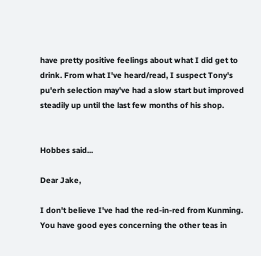have pretty positive feelings about what I did get to drink. From what I've heard/read, I suspect Tony's pu'erh selection may've had a slow start but improved steadily up until the last few months of his shop.


Hobbes said...

Dear Jake,

I don't believe I've had the red-in-red from Kunming. You have good eyes concerning the other teas in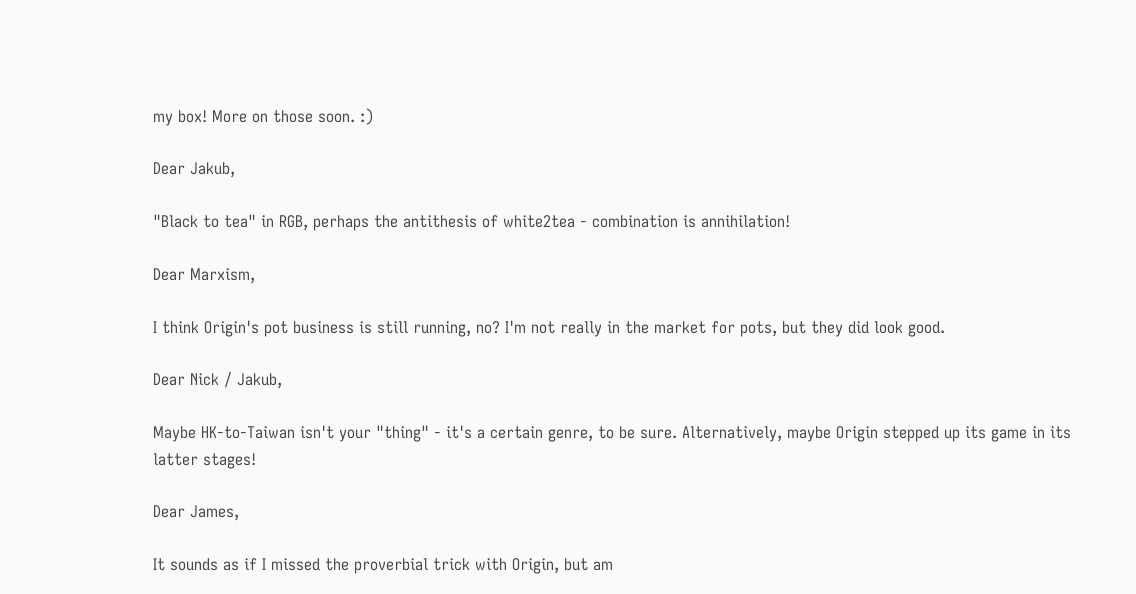my box! More on those soon. :)

Dear Jakub,

"Black to tea" in RGB, perhaps the antithesis of white2tea - combination is annihilation!

Dear Marxism,

I think Origin's pot business is still running, no? I'm not really in the market for pots, but they did look good.

Dear Nick / Jakub,

Maybe HK-to-Taiwan isn't your "thing" - it's a certain genre, to be sure. Alternatively, maybe Origin stepped up its game in its latter stages!

Dear James,

It sounds as if I missed the proverbial trick with Origin, but am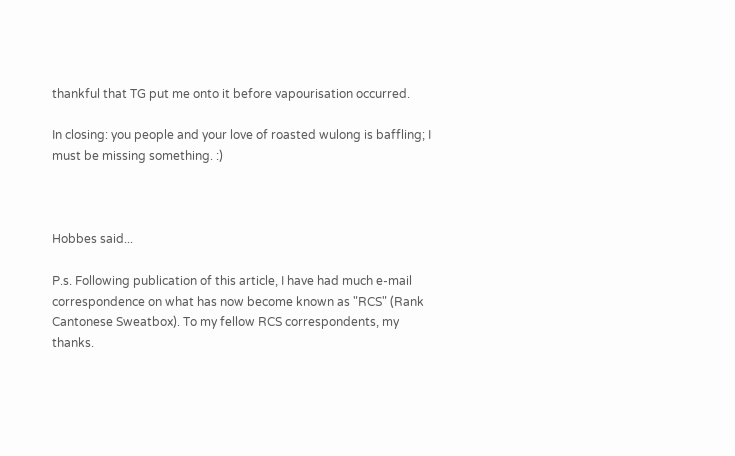thankful that TG put me onto it before vapourisation occurred.

In closing: you people and your love of roasted wulong is baffling; I must be missing something. :)



Hobbes said...

P.s. Following publication of this article, I have had much e-mail correspondence on what has now become known as "RCS" (Rank Cantonese Sweatbox). To my fellow RCS correspondents, my thanks.